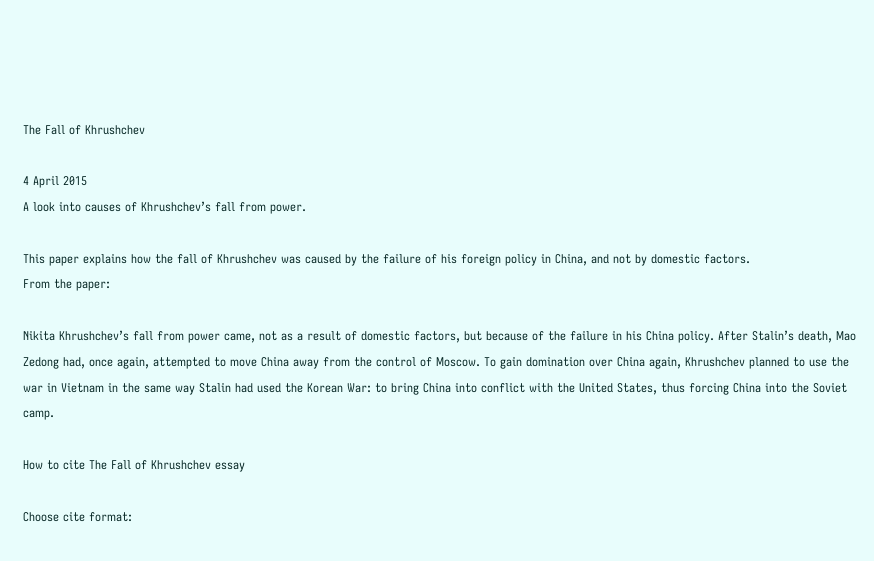The Fall of Khrushchev

4 April 2015
A look into causes of Khrushchev’s fall from power.

This paper explains how the fall of Khrushchev was caused by the failure of his foreign policy in China, and not by domestic factors.
From the paper:

Nikita Khrushchev’s fall from power came, not as a result of domestic factors, but because of the failure in his China policy. After Stalin’s death, Mao Zedong had, once again, attempted to move China away from the control of Moscow. To gain domination over China again, Khrushchev planned to use the war in Vietnam in the same way Stalin had used the Korean War: to bring China into conflict with the United States, thus forcing China into the Soviet camp.

How to cite The Fall of Khrushchev essay

Choose cite format: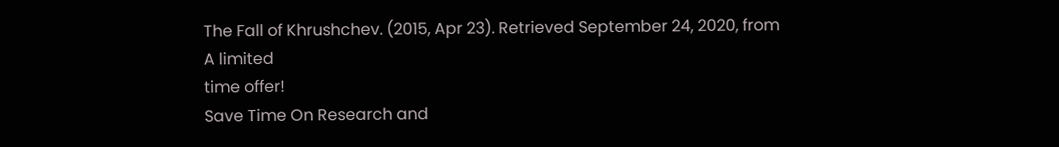The Fall of Khrushchev. (2015, Apr 23). Retrieved September 24, 2020, from
A limited
time offer!
Save Time On Research and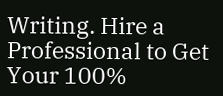Writing. Hire a Professional to Get Your 100%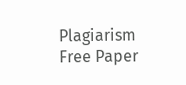Plagiarism Free Paper